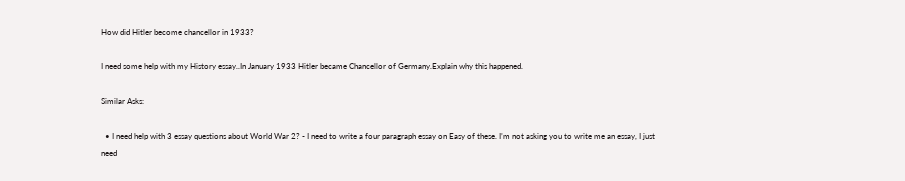How did Hitler become chancellor in 1933?

I need some help with my History essay..In January 1933 Hitler became Chancellor of Germany.Explain why this happened.

Similar Asks:

  • I need help with 3 essay questions about World War 2? - I need to write a four paragraph essay on Easy of these. I’m not asking you to write me an essay, I just need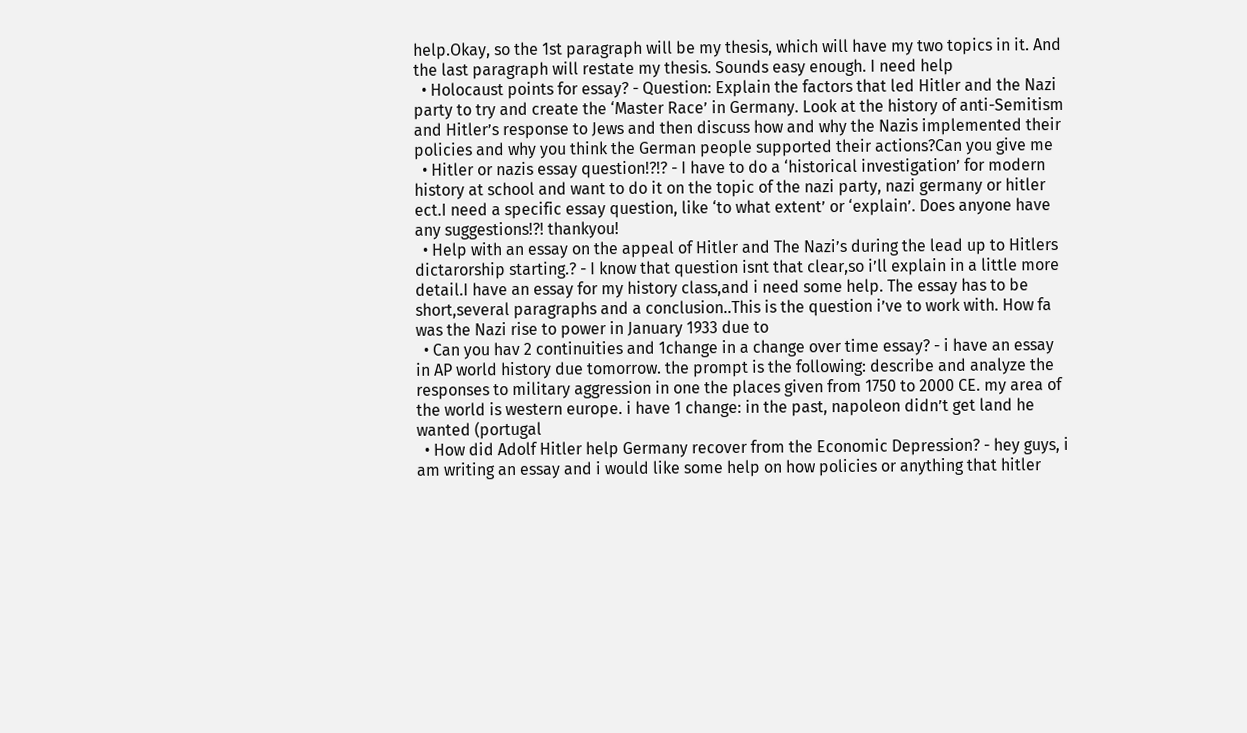help.Okay, so the 1st paragraph will be my thesis, which will have my two topics in it. And the last paragraph will restate my thesis. Sounds easy enough. I need help
  • Holocaust points for essay? - Question: Explain the factors that led Hitler and the Nazi party to try and create the ‘Master Race’ in Germany. Look at the history of anti-Semitism and Hitler’s response to Jews and then discuss how and why the Nazis implemented their policies and why you think the German people supported their actions?Can you give me
  • Hitler or nazis essay question!?!? - I have to do a ‘historical investigation’ for modern history at school and want to do it on the topic of the nazi party, nazi germany or hitler ect.I need a specific essay question, like ‘to what extent’ or ‘explain’. Does anyone have any suggestions!?! thankyou!
  • Help with an essay on the appeal of Hitler and The Nazi’s during the lead up to Hitlers dictarorship starting.? - I know that question isnt that clear,so i’ll explain in a little more detail.I have an essay for my history class,and i need some help. The essay has to be short,several paragraphs and a conclusion..This is the question i’ve to work with. How fa was the Nazi rise to power in January 1933 due to
  • Can you hav 2 continuities and 1change in a change over time essay? - i have an essay in AP world history due tomorrow. the prompt is the following: describe and analyze the responses to military aggression in one the places given from 1750 to 2000 CE. my area of the world is western europe. i have 1 change: in the past, napoleon didn’t get land he wanted (portugal
  • How did Adolf Hitler help Germany recover from the Economic Depression? - hey guys, i am writing an essay and i would like some help on how policies or anything that hitler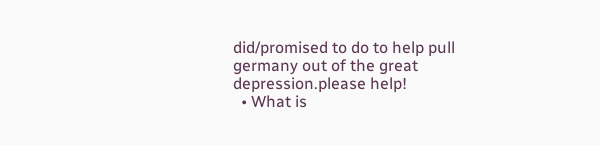did/promised to do to help pull germany out of the great depression.please help!
  • What is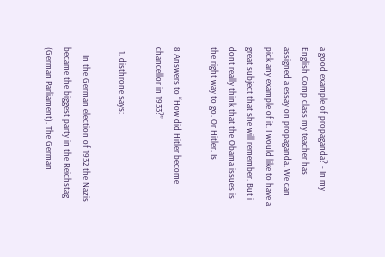a good example of propaganda? - In my English Comp class my teacher has assigned a essay on propaganda. We can pick any example of it. I would like to have a great subject that she will remember. But i dont really think that the Obama issues is the right way to go. Or Hitler. Is

8 Answers to “How did Hitler become chancellor in 1933?”

  1. disthrone says:

    In the German election of 1932 the Nazis became the biggest party in the Reichstag (German Parliament). The German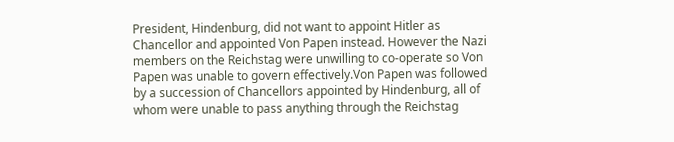President, Hindenburg, did not want to appoint Hitler as Chancellor and appointed Von Papen instead. However the Nazi members on the Reichstag were unwilling to co-operate so Von Papen was unable to govern effectively.Von Papen was followed by a succession of Chancellors appointed by Hindenburg, all of whom were unable to pass anything through the Reichstag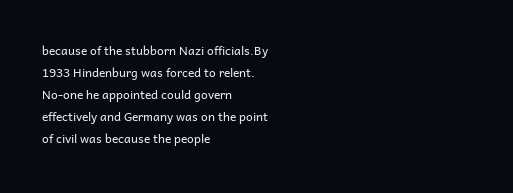because of the stubborn Nazi officials.By 1933 Hindenburg was forced to relent. No-one he appointed could govern effectively and Germany was on the point of civil was because the people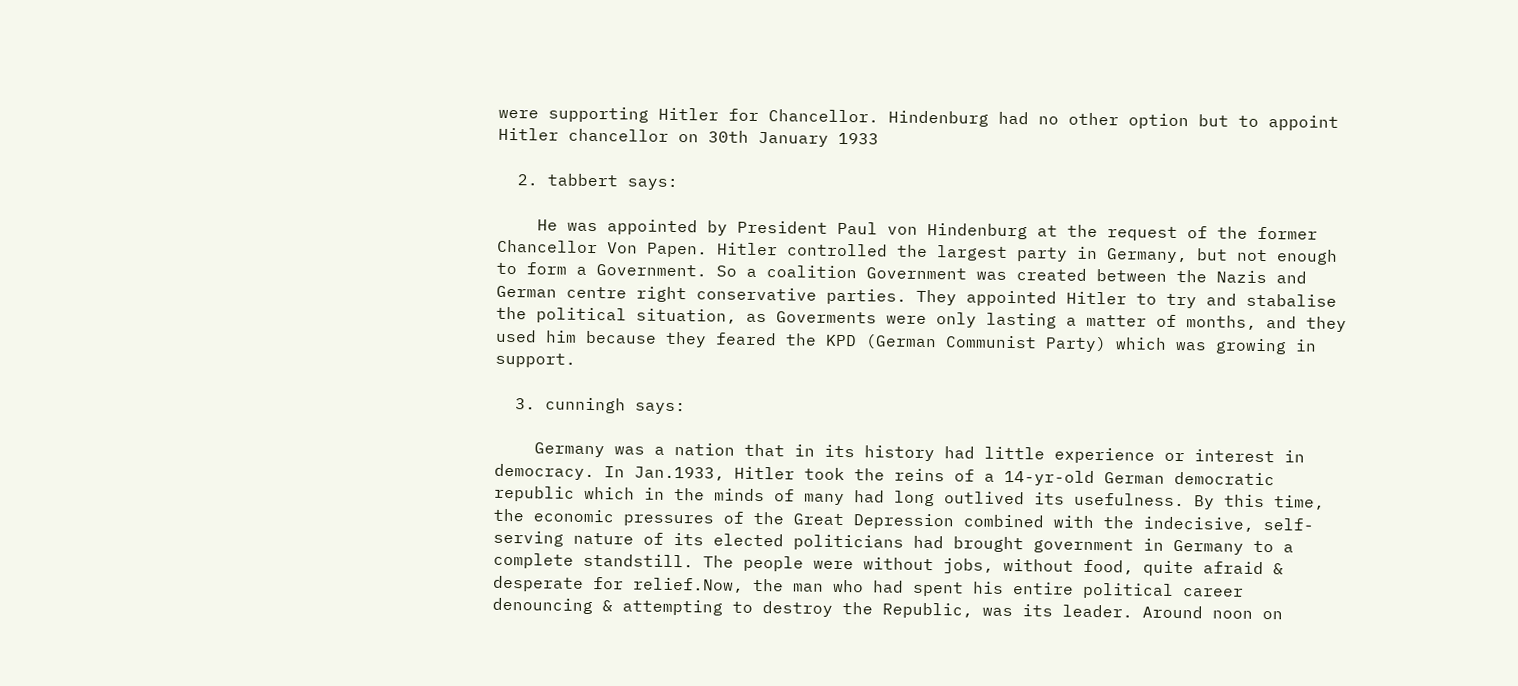were supporting Hitler for Chancellor. Hindenburg had no other option but to appoint Hitler chancellor on 30th January 1933

  2. tabbert says:

    He was appointed by President Paul von Hindenburg at the request of the former Chancellor Von Papen. Hitler controlled the largest party in Germany, but not enough to form a Government. So a coalition Government was created between the Nazis and German centre right conservative parties. They appointed Hitler to try and stabalise the political situation, as Goverments were only lasting a matter of months, and they used him because they feared the KPD (German Communist Party) which was growing in support.

  3. cunningh says:

    Germany was a nation that in its history had little experience or interest in democracy. In Jan.1933, Hitler took the reins of a 14-yr-old German democratic republic which in the minds of many had long outlived its usefulness. By this time, the economic pressures of the Great Depression combined with the indecisive, self-serving nature of its elected politicians had brought government in Germany to a complete standstill. The people were without jobs, without food, quite afraid & desperate for relief.Now, the man who had spent his entire political career denouncing & attempting to destroy the Republic, was its leader. Around noon on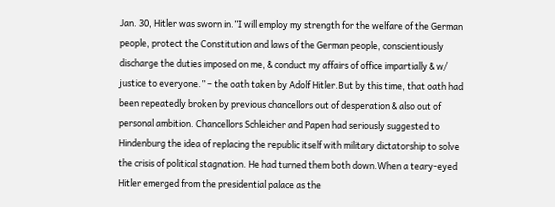Jan. 30, Hitler was sworn in.”I will employ my strength for the welfare of the German people, protect the Constitution and laws of the German people, conscientiously discharge the duties imposed on me, & conduct my affairs of office impartially & w/ justice to everyone.” – the oath taken by Adolf Hitler.But by this time, that oath had been repeatedly broken by previous chancellors out of desperation & also out of personal ambition. Chancellors Schleicher and Papen had seriously suggested to Hindenburg the idea of replacing the republic itself with military dictatorship to solve the crisis of political stagnation. He had turned them both down.When a teary-eyed Hitler emerged from the presidential palace as the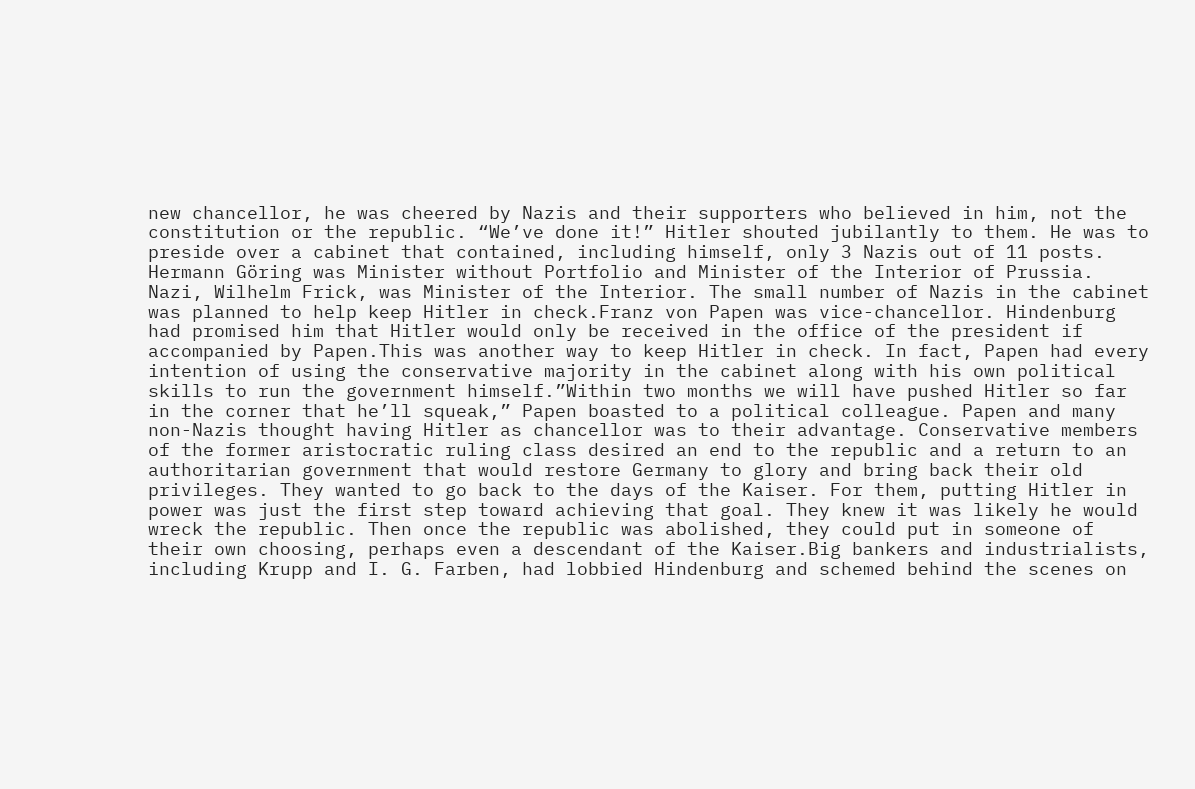new chancellor, he was cheered by Nazis and their supporters who believed in him, not the constitution or the republic. “We’ve done it!” Hitler shouted jubilantly to them. He was to preside over a cabinet that contained, including himself, only 3 Nazis out of 11 posts. Hermann Göring was Minister without Portfolio and Minister of the Interior of Prussia. Nazi, Wilhelm Frick, was Minister of the Interior. The small number of Nazis in the cabinet was planned to help keep Hitler in check.Franz von Papen was vice-chancellor. Hindenburg had promised him that Hitler would only be received in the office of the president if accompanied by Papen.This was another way to keep Hitler in check. In fact, Papen had every intention of using the conservative majority in the cabinet along with his own political skills to run the government himself.”Within two months we will have pushed Hitler so far in the corner that he’ll squeak,” Papen boasted to a political colleague. Papen and many non-Nazis thought having Hitler as chancellor was to their advantage. Conservative members of the former aristocratic ruling class desired an end to the republic and a return to an authoritarian government that would restore Germany to glory and bring back their old privileges. They wanted to go back to the days of the Kaiser. For them, putting Hitler in power was just the first step toward achieving that goal. They knew it was likely he would wreck the republic. Then once the republic was abolished, they could put in someone of their own choosing, perhaps even a descendant of the Kaiser.Big bankers and industrialists, including Krupp and I. G. Farben, had lobbied Hindenburg and schemed behind the scenes on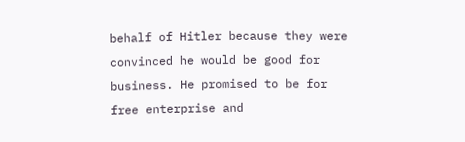behalf of Hitler because they were convinced he would be good for business. He promised to be for free enterprise and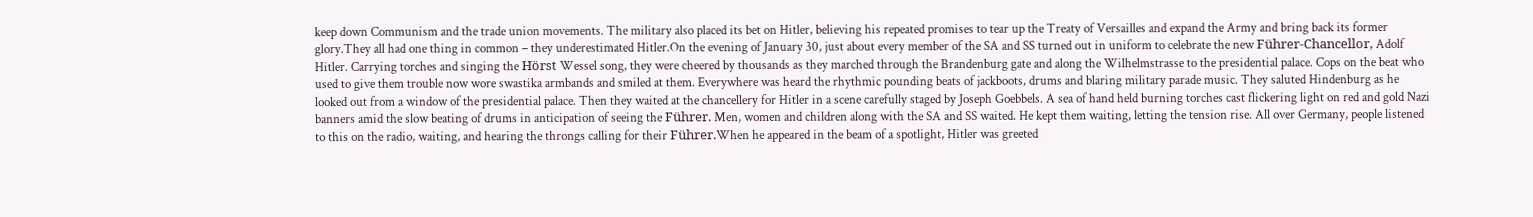keep down Communism and the trade union movements. The military also placed its bet on Hitler, believing his repeated promises to tear up the Treaty of Versailles and expand the Army and bring back its former glory.They all had one thing in common – they underestimated Hitler.On the evening of January 30, just about every member of the SA and SS turned out in uniform to celebrate the new Führer-Chancellor, Adolf Hitler. Carrying torches and singing the Hörst Wessel song, they were cheered by thousands as they marched through the Brandenburg gate and along the Wilhelmstrasse to the presidential palace. Cops on the beat who used to give them trouble now wore swastika armbands and smiled at them. Everywhere was heard the rhythmic pounding beats of jackboots, drums and blaring military parade music. They saluted Hindenburg as he looked out from a window of the presidential palace. Then they waited at the chancellery for Hitler in a scene carefully staged by Joseph Goebbels. A sea of hand held burning torches cast flickering light on red and gold Nazi banners amid the slow beating of drums in anticipation of seeing the Führer. Men, women and children along with the SA and SS waited. He kept them waiting, letting the tension rise. All over Germany, people listened to this on the radio, waiting, and hearing the throngs calling for their Führer.When he appeared in the beam of a spotlight, Hitler was greeted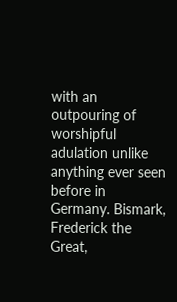with an outpouring of worshipful adulation unlike anything ever seen before in Germany. Bismark, Frederick the Great,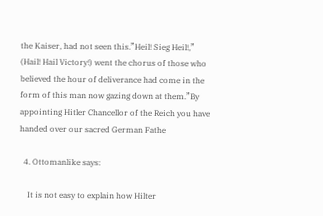the Kaiser, had not seen this.”Heil! Sieg Heil!,” (Hail! Hail Victory!) went the chorus of those who believed the hour of deliverance had come in the form of this man now gazing down at them.”By appointing Hitler Chancellor of the Reich you have handed over our sacred German Fathe

  4. Ottomanlike says:

    It is not easy to explain how Hilter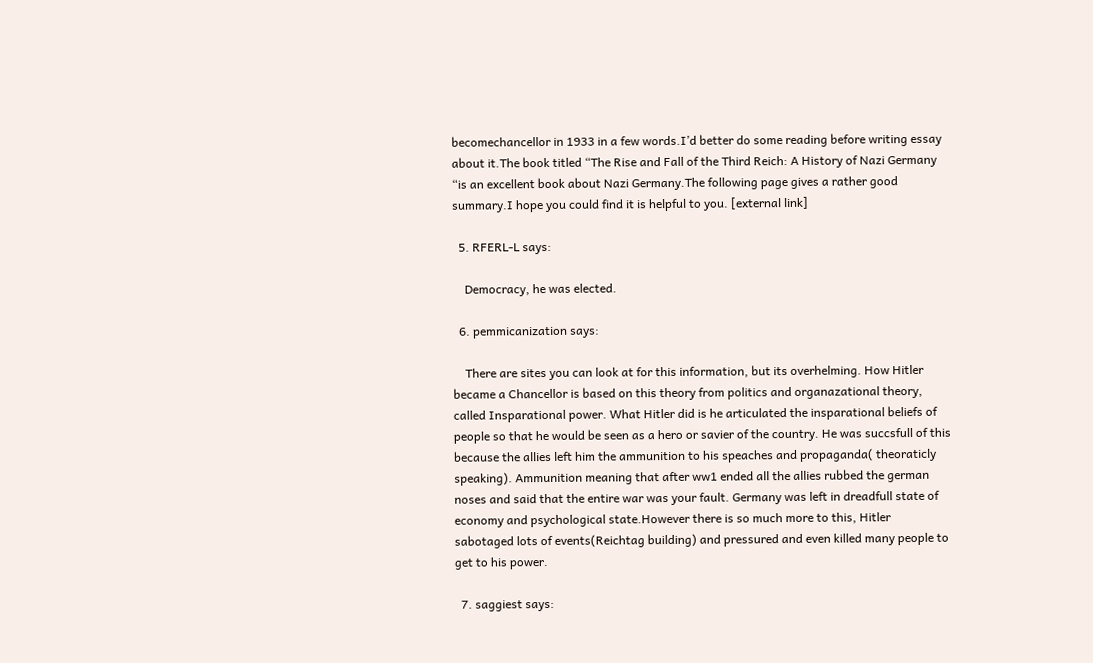becomechancellor in 1933 in a few words.I’d better do some reading before writing essay about it.The book titled “The Rise and Fall of the Third Reich: A History of Nazi Germany “is an excellent book about Nazi Germany.The following page gives a rather good summary.I hope you could find it is helpful to you. [external link]

  5. RFERL-L says:

    Democracy, he was elected.

  6. pemmicanization says:

    There are sites you can look at for this information, but its overhelming. How Hitler became a Chancellor is based on this theory from politics and organazational theory, called Insparational power. What Hitler did is he articulated the insparational beliefs of people so that he would be seen as a hero or savier of the country. He was succsfull of this because the allies left him the ammunition to his speaches and propaganda( theoraticly speaking). Ammunition meaning that after ww1 ended all the allies rubbed the german noses and said that the entire war was your fault. Germany was left in dreadfull state of economy and psychological state.However there is so much more to this, Hitler sabotaged lots of events(Reichtag building) and pressured and even killed many people to get to his power.

  7. saggiest says: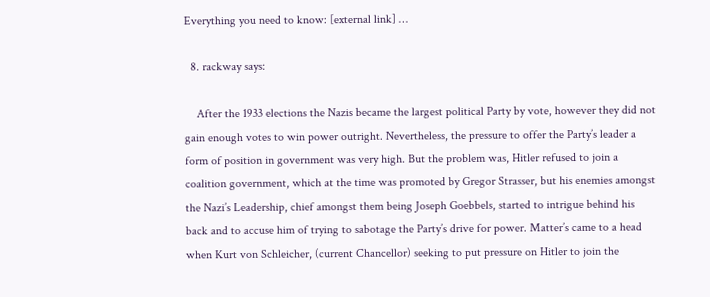Everything you need to know: [external link] …

  8. rackway says:

    After the 1933 elections the Nazis became the largest political Party by vote, however they did not gain enough votes to win power outright. Nevertheless, the pressure to offer the Party’s leader a form of position in government was very high. But the problem was, Hitler refused to join a coalition government, which at the time was promoted by Gregor Strasser, but his enemies amongst the Nazi’s Leadership, chief amongst them being Joseph Goebbels, started to intrigue behind his back and to accuse him of trying to sabotage the Party’s drive for power. Matter’s came to a head when Kurt von Schleicher, (current Chancellor) seeking to put pressure on Hitler to join the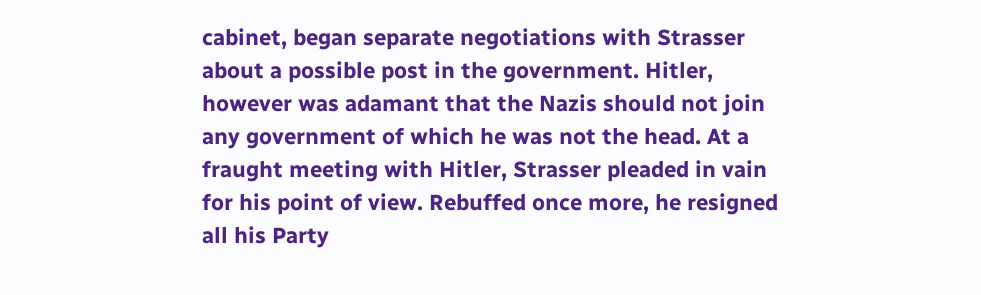cabinet, began separate negotiations with Strasser about a possible post in the government. Hitler, however was adamant that the Nazis should not join any government of which he was not the head. At a fraught meeting with Hitler, Strasser pleaded in vain for his point of view. Rebuffed once more, he resigned all his Party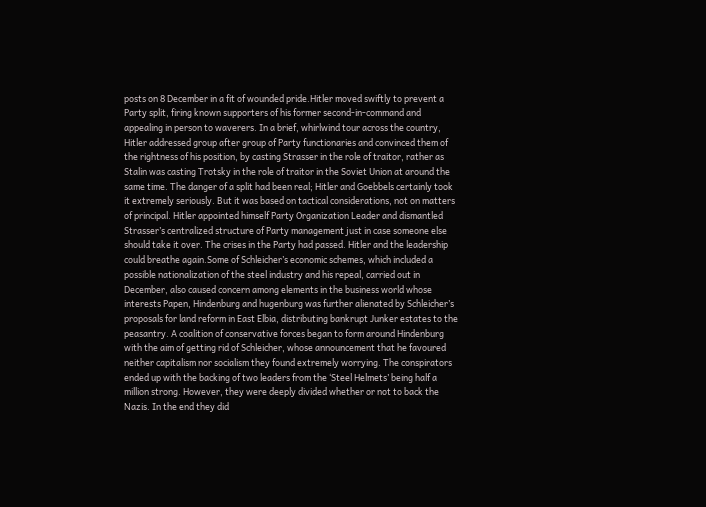posts on 8 December in a fit of wounded pride.Hitler moved swiftly to prevent a Party split, firing known supporters of his former second-in-command and appealing in person to waverers. In a brief, whirlwind tour across the country, Hitler addressed group after group of Party functionaries and convinced them of the rightness of his position, by casting Strasser in the role of traitor, rather as Stalin was casting Trotsky in the role of traitor in the Soviet Union at around the same time. The danger of a split had been real; Hitler and Goebbels certainly took it extremely seriously. But it was based on tactical considerations, not on matters of principal. Hitler appointed himself Party Organization Leader and dismantled Strasser’s centralized structure of Party management just in case someone else should take it over. The crises in the Party had passed. Hitler and the leadership could breathe again.Some of Schleicher’s economic schemes, which included a possible nationalization of the steel industry and his repeal, carried out in December, also caused concern among elements in the business world whose interests Papen, Hindenburg and hugenburg was further alienated by Schleicher’s proposals for land reform in East Elbia, distributing bankrupt Junker estates to the peasantry. A coalition of conservative forces began to form around Hindenburg with the aim of getting rid of Schleicher, whose announcement that he favoured neither capitalism nor socialism they found extremely worrying. The conspirators ended up with the backing of two leaders from the ‘Steel Helmets’ being half a million strong. However, they were deeply divided whether or not to back the Nazis. In the end they did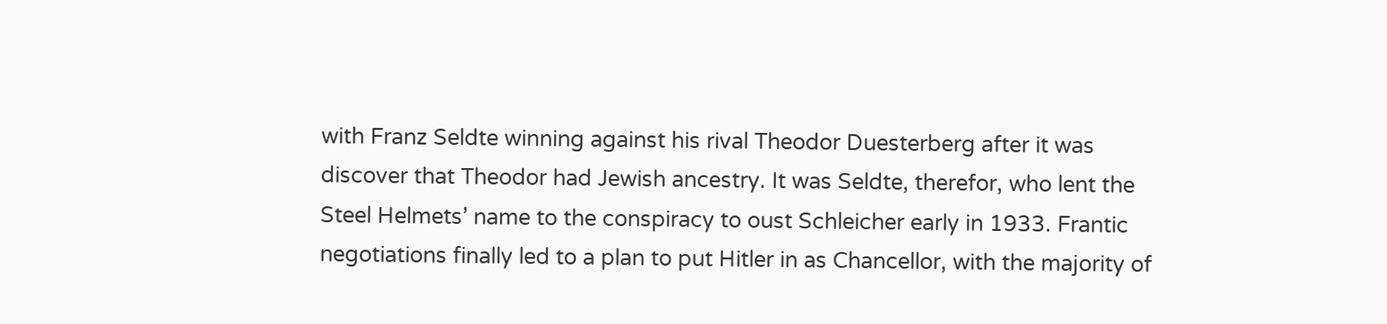with Franz Seldte winning against his rival Theodor Duesterberg after it was discover that Theodor had Jewish ancestry. It was Seldte, therefor, who lent the Steel Helmets’ name to the conspiracy to oust Schleicher early in 1933. Frantic negotiations finally led to a plan to put Hitler in as Chancellor, with the majority of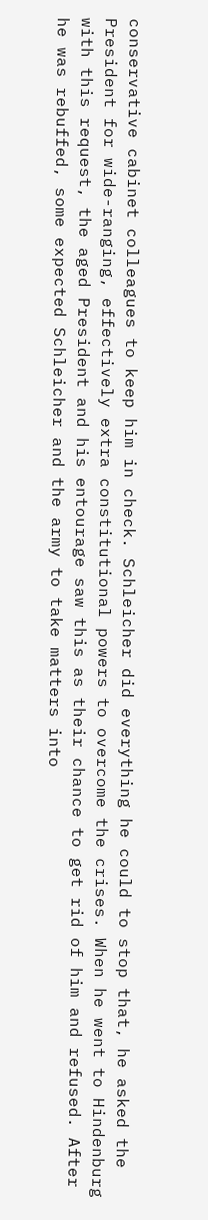conservative cabinet colleagues to keep him in check. Schleicher did everything he could to stop that, he asked the President for wide-ranging, effectively extra constitutional powers to overcome the crises. When he went to Hindenburg with this request, the aged President and his entourage saw this as their chance to get rid of him and refused. After he was rebuffed, some expected Schleicher and the army to take matters into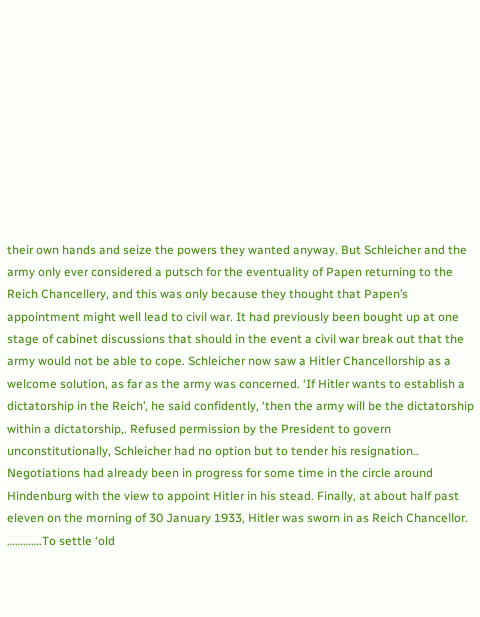their own hands and seize the powers they wanted anyway. But Schleicher and the army only ever considered a putsch for the eventuality of Papen returning to the Reich Chancellery, and this was only because they thought that Papen’s appointment might well lead to civil war. It had previously been bought up at one stage of cabinet discussions that should in the event a civil war break out that the army would not be able to cope. Schleicher now saw a Hitler Chancellorship as a welcome solution, as far as the army was concerned. ‘If Hitler wants to establish a dictatorship in the Reich’, he said confidently, ‘then the army will be the dictatorship within a dictatorship,. Refused permission by the President to govern unconstitutionally, Schleicher had no option but to tender his resignation.. Negotiations had already been in progress for some time in the circle around Hindenburg with the view to appoint Hitler in his stead. Finally, at about half past eleven on the morning of 30 January 1933, Hitler was sworn in as Reich Chancellor. ………….To settle ‘old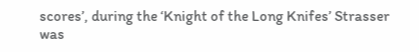scores’, during the ‘Knight of the Long Knifes’ Strasser was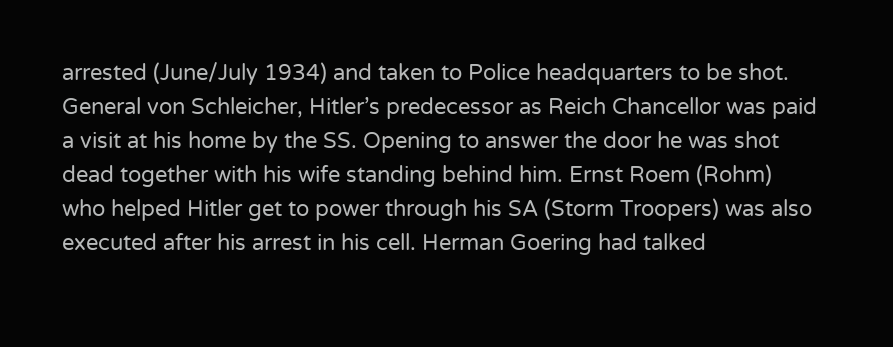arrested (June/July 1934) and taken to Police headquarters to be shot. General von Schleicher, Hitler’s predecessor as Reich Chancellor was paid a visit at his home by the SS. Opening to answer the door he was shot dead together with his wife standing behind him. Ernst Roem (Rohm) who helped Hitler get to power through his SA (Storm Troopers) was also executed after his arrest in his cell. Herman Goering had talked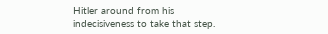Hitler around from his indecisiveness to take that step.